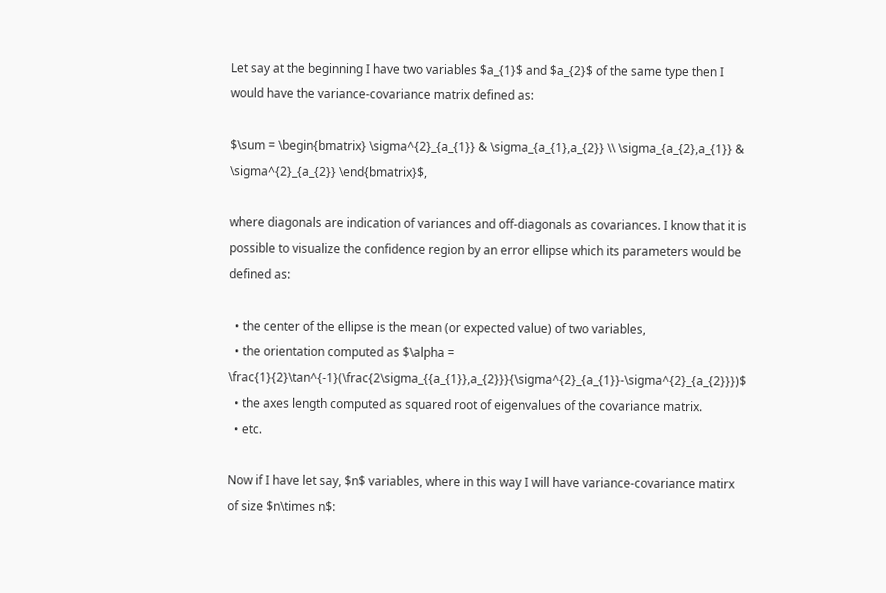Let say at the beginning I have two variables $a_{1}$ and $a_{2}$ of the same type then I would have the variance-covariance matrix defined as:

$\sum = \begin{bmatrix} \sigma^{2}_{a_{1}} & \sigma_{a_{1},a_{2}} \\ \sigma_{a_{2},a_{1}} & \sigma^{2}_{a_{2}} \end{bmatrix}$,

where diagonals are indication of variances and off-diagonals as covariances. I know that it is possible to visualize the confidence region by an error ellipse which its parameters would be defined as:

  • the center of the ellipse is the mean (or expected value) of two variables,
  • the orientation computed as $\alpha = \frac{1}{2}\tan^{-1}(\frac{2\sigma_{{a_{1}},a_{2}}}{\sigma^{2}_{a_{1}}-\sigma^{2}_{a_{2}}})$
  • the axes length computed as squared root of eigenvalues of the covariance matrix.
  • etc.

Now if I have let say, $n$ variables, where in this way I will have variance-covariance matirx of size $n\times n$: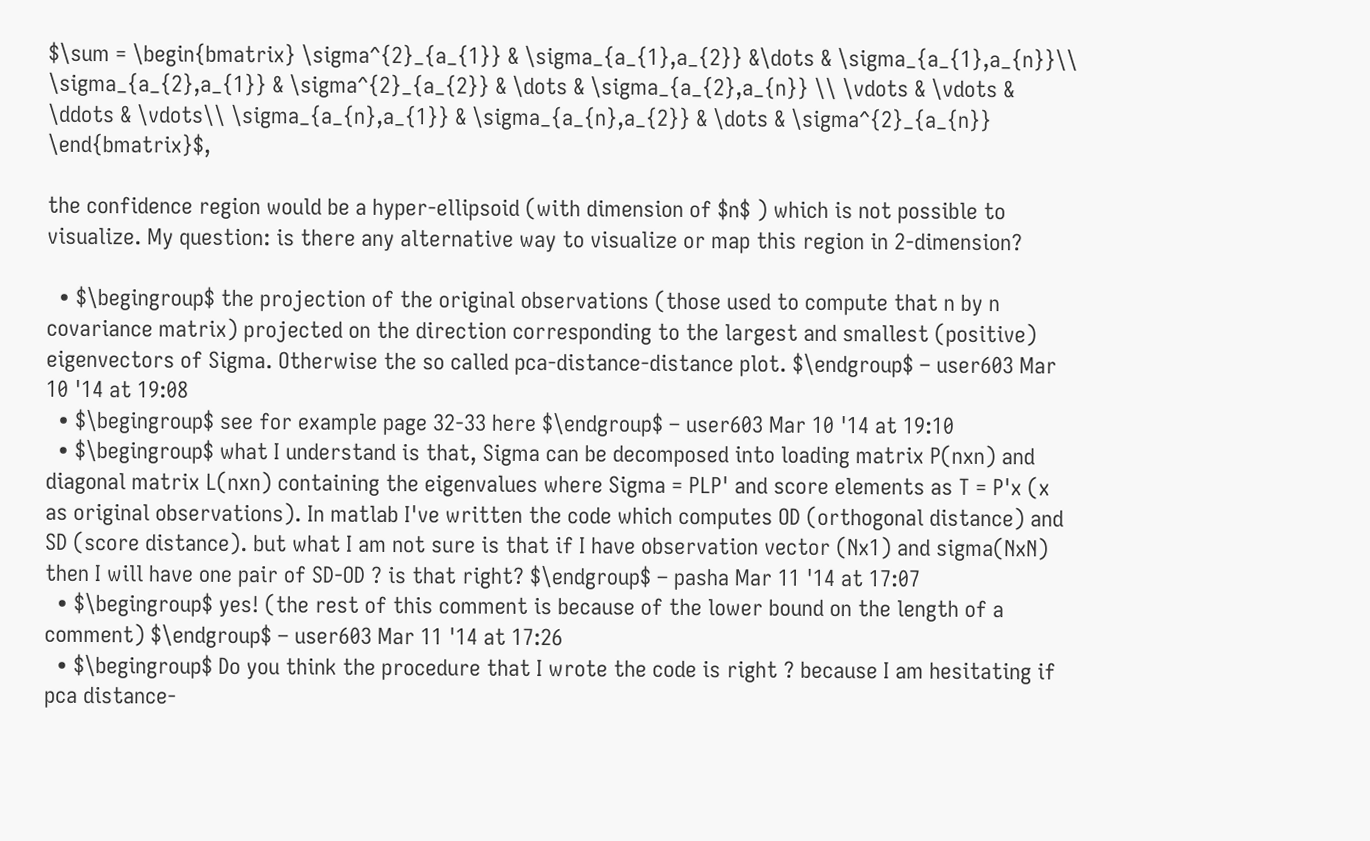$\sum = \begin{bmatrix} \sigma^{2}_{a_{1}} & \sigma_{a_{1},a_{2}} &\dots & \sigma_{a_{1},a_{n}}\\ \sigma_{a_{2},a_{1}} & \sigma^{2}_{a_{2}} & \dots & \sigma_{a_{2},a_{n}} \\ \vdots & \vdots & \ddots & \vdots\\ \sigma_{a_{n},a_{1}} & \sigma_{a_{n},a_{2}} & \dots & \sigma^{2}_{a_{n}} \end{bmatrix}$,

the confidence region would be a hyper-ellipsoid (with dimension of $n$ ) which is not possible to visualize. My question: is there any alternative way to visualize or map this region in 2-dimension?

  • $\begingroup$ the projection of the original observations (those used to compute that n by n covariance matrix) projected on the direction corresponding to the largest and smallest (positive) eigenvectors of Sigma. Otherwise the so called pca-distance-distance plot. $\endgroup$ – user603 Mar 10 '14 at 19:08
  • $\begingroup$ see for example page 32-33 here $\endgroup$ – user603 Mar 10 '14 at 19:10
  • $\begingroup$ what I understand is that, Sigma can be decomposed into loading matrix P(nxn) and diagonal matrix L(nxn) containing the eigenvalues where Sigma = PLP' and score elements as T = P'x (x as original observations). In matlab I've written the code which computes OD (orthogonal distance) and SD (score distance). but what I am not sure is that if I have observation vector (Nx1) and sigma(NxN) then I will have one pair of SD-OD ? is that right? $\endgroup$ – pasha Mar 11 '14 at 17:07
  • $\begingroup$ yes! (the rest of this comment is because of the lower bound on the length of a comment) $\endgroup$ – user603 Mar 11 '14 at 17:26
  • $\begingroup$ Do you think the procedure that I wrote the code is right ? because I am hesitating if pca distance-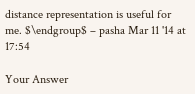distance representation is useful for me. $\endgroup$ – pasha Mar 11 '14 at 17:54

Your Answer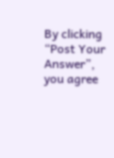By clicking “Post Your Answer”, you agree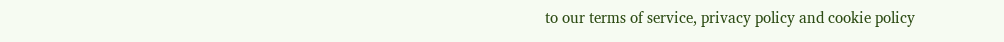to our terms of service, privacy policy and cookie policy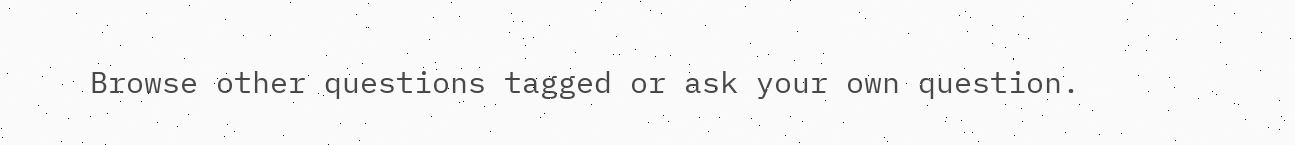Browse other questions tagged or ask your own question.